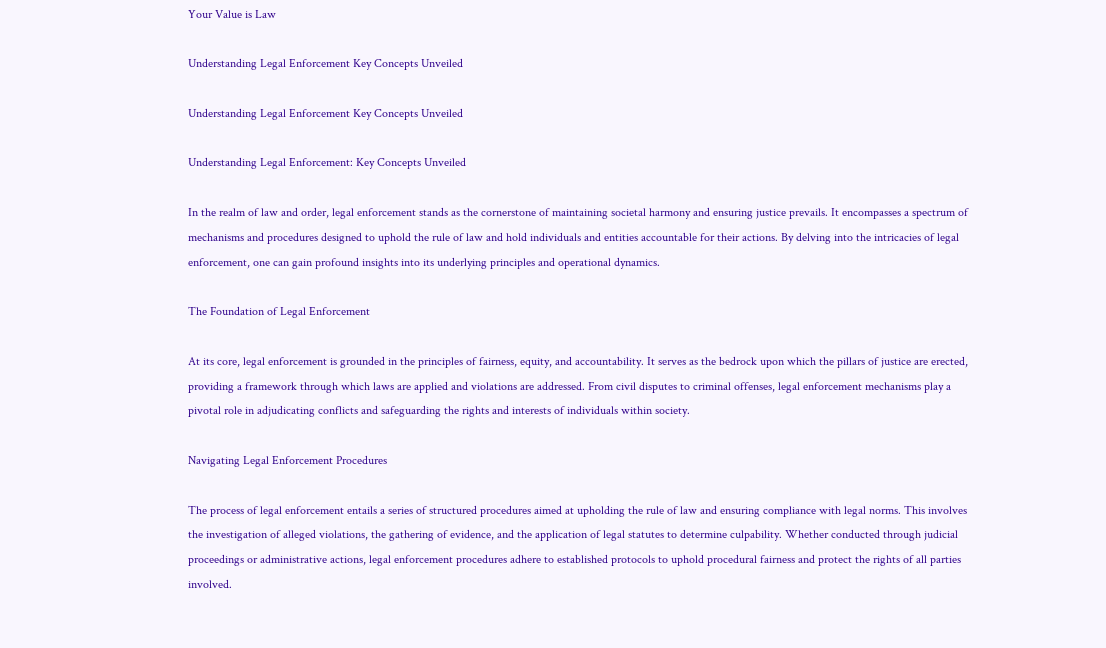Your Value is Law

Understanding Legal Enforcement Key Concepts Unveiled

Understanding Legal Enforcement Key Concepts Unveiled

Understanding Legal Enforcement: Key Concepts Unveiled

In the realm of law and order, legal enforcement stands as the cornerstone of maintaining societal harmony and ensuring justice prevails. It encompasses a spectrum of mechanisms and procedures designed to uphold the rule of law and hold individuals and entities accountable for their actions. By delving into the intricacies of legal enforcement, one can gain profound insights into its underlying principles and operational dynamics.

The Foundation of Legal Enforcement

At its core, legal enforcement is grounded in the principles of fairness, equity, and accountability. It serves as the bedrock upon which the pillars of justice are erected, providing a framework through which laws are applied and violations are addressed. From civil disputes to criminal offenses, legal enforcement mechanisms play a pivotal role in adjudicating conflicts and safeguarding the rights and interests of individuals within society.

Navigating Legal Enforcement Procedures

The process of legal enforcement entails a series of structured procedures aimed at upholding the rule of law and ensuring compliance with legal norms. This involves the investigation of alleged violations, the gathering of evidence, and the application of legal statutes to determine culpability. Whether conducted through judicial proceedings or administrative actions, legal enforcement procedures adhere to established protocols to uphold procedural fairness and protect the rights of all parties involved.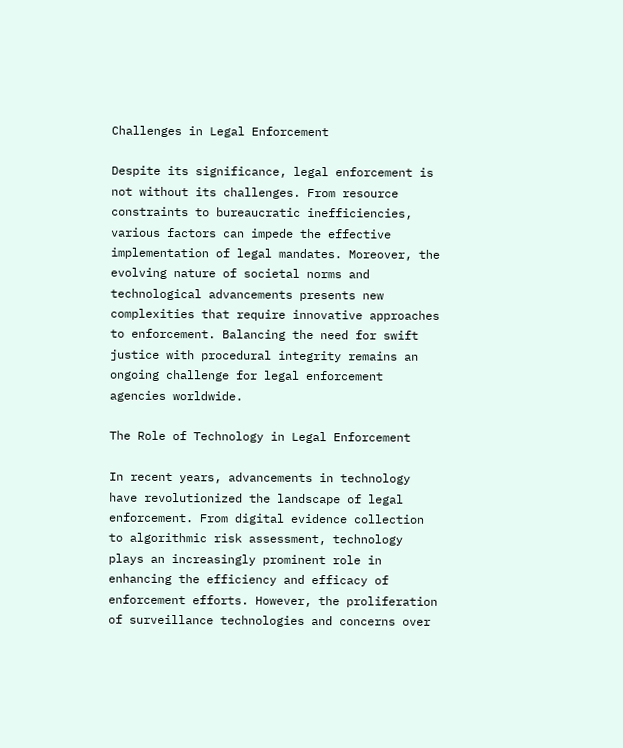Challenges in Legal Enforcement

Despite its significance, legal enforcement is not without its challenges. From resource constraints to bureaucratic inefficiencies, various factors can impede the effective implementation of legal mandates. Moreover, the evolving nature of societal norms and technological advancements presents new complexities that require innovative approaches to enforcement. Balancing the need for swift justice with procedural integrity remains an ongoing challenge for legal enforcement agencies worldwide.

The Role of Technology in Legal Enforcement

In recent years, advancements in technology have revolutionized the landscape of legal enforcement. From digital evidence collection to algorithmic risk assessment, technology plays an increasingly prominent role in enhancing the efficiency and efficacy of enforcement efforts. However, the proliferation of surveillance technologies and concerns over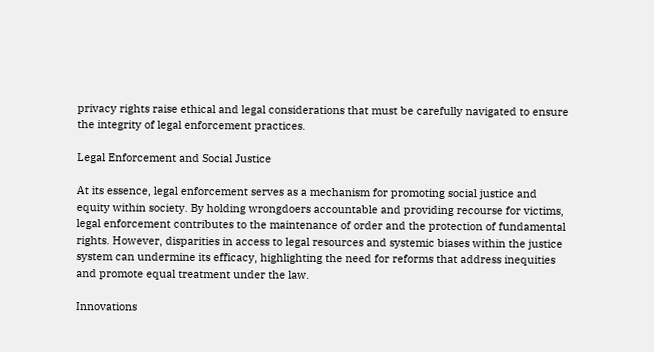privacy rights raise ethical and legal considerations that must be carefully navigated to ensure the integrity of legal enforcement practices.

Legal Enforcement and Social Justice

At its essence, legal enforcement serves as a mechanism for promoting social justice and equity within society. By holding wrongdoers accountable and providing recourse for victims, legal enforcement contributes to the maintenance of order and the protection of fundamental rights. However, disparities in access to legal resources and systemic biases within the justice system can undermine its efficacy, highlighting the need for reforms that address inequities and promote equal treatment under the law.

Innovations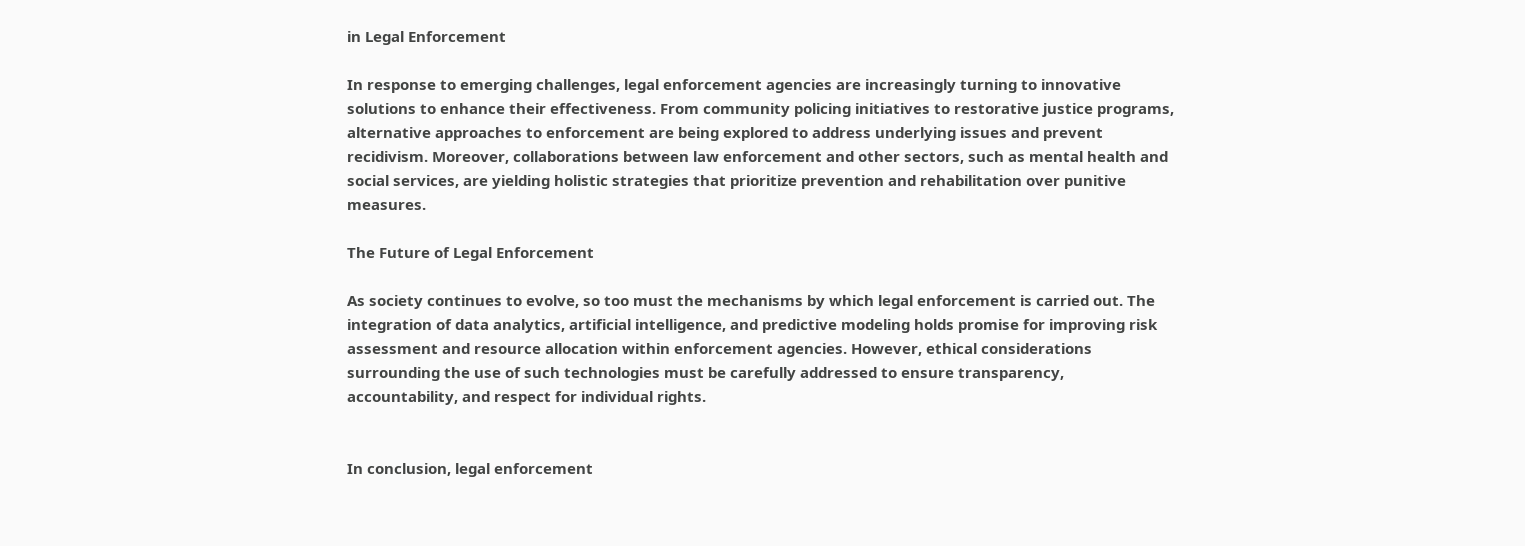in Legal Enforcement

In response to emerging challenges, legal enforcement agencies are increasingly turning to innovative solutions to enhance their effectiveness. From community policing initiatives to restorative justice programs, alternative approaches to enforcement are being explored to address underlying issues and prevent recidivism. Moreover, collaborations between law enforcement and other sectors, such as mental health and social services, are yielding holistic strategies that prioritize prevention and rehabilitation over punitive measures.

The Future of Legal Enforcement

As society continues to evolve, so too must the mechanisms by which legal enforcement is carried out. The integration of data analytics, artificial intelligence, and predictive modeling holds promise for improving risk assessment and resource allocation within enforcement agencies. However, ethical considerations surrounding the use of such technologies must be carefully addressed to ensure transparency, accountability, and respect for individual rights.


In conclusion, legal enforcement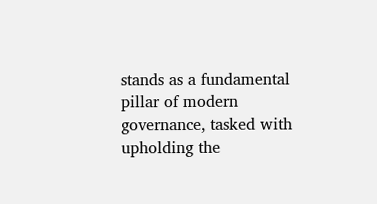stands as a fundamental pillar of modern governance, tasked with upholding the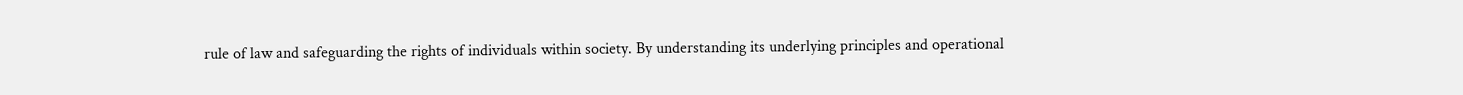rule of law and safeguarding the rights of individuals within society. By understanding its underlying principles and operational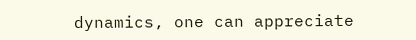dynamics, one can appreciate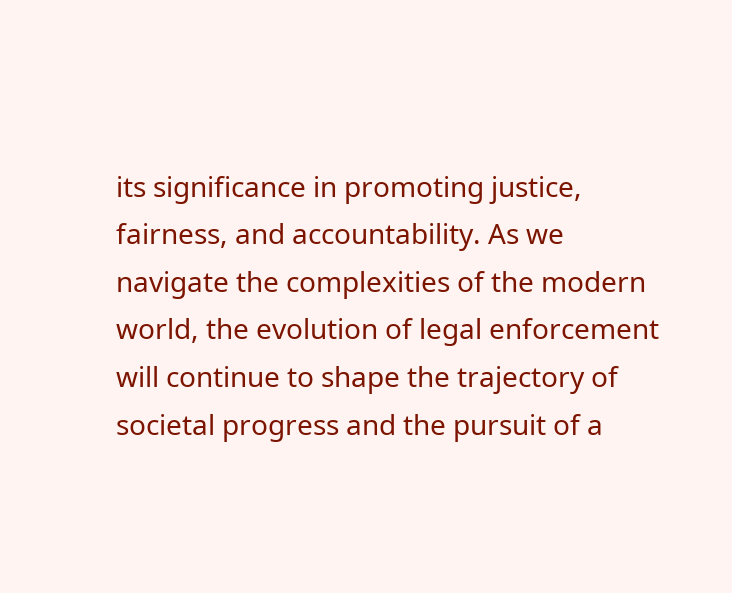its significance in promoting justice, fairness, and accountability. As we navigate the complexities of the modern world, the evolution of legal enforcement will continue to shape the trajectory of societal progress and the pursuit of a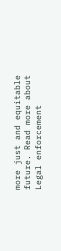more just and equitable future. Read more about Legal enforcement